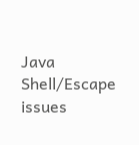Java Shell/Escape issues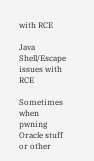with RCE

Java Shell/Escape issues with RCE

Sometimes when pwning Oracle stuff or other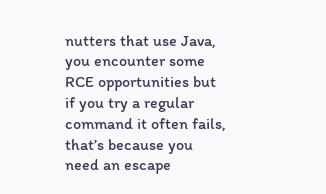nutters that use Java, you encounter some RCE opportunities but if you try a regular command it often fails, that’s because you need an escape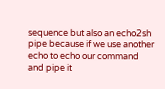sequence but also an echo2sh pipe because if we use another echo to echo our command and pipe it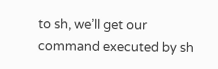to sh, we’ll get our command executed by sh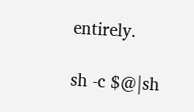entirely.

sh -c $@|sh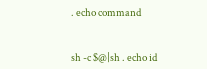. echo command


sh -c $@|sh . echo id